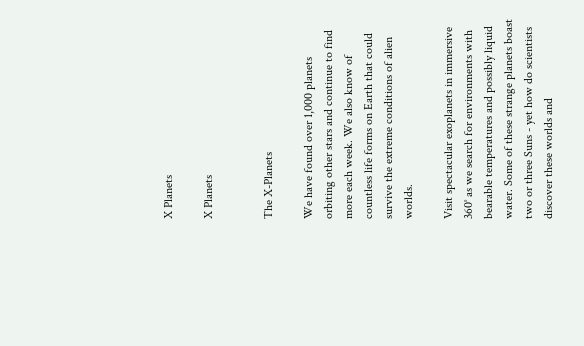X Planets

X Planets


The X-Planets

We have found over 1,000 planets orbiting other stars and continue to find more each week. We also know of countless life forms on Earth that could survive the extreme conditions of alien worlds.

Visit spectacular exoplanets in immersive 360˚ as we search for environments with bearable temperatures and possibly liquid water. Some of these strange planets boast two or three Suns - yet how do scientists discover these worlds and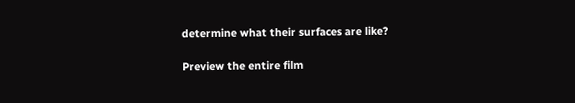determine what their surfaces are like?

Preview the entire film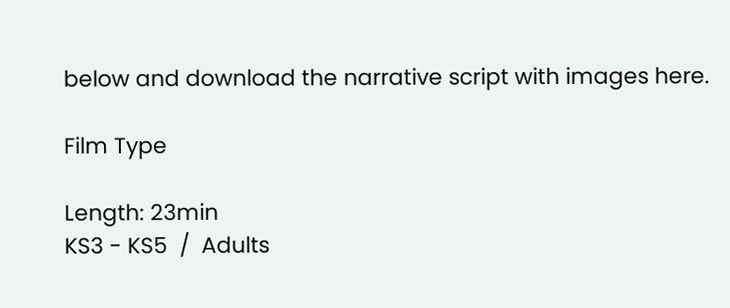below and download the narrative script with images here.

Film Type

Length: 23min
KS3 - KS5  /  Adults